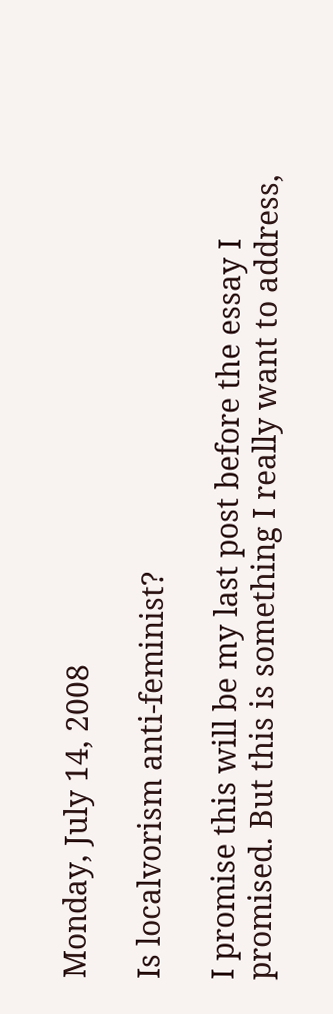Monday, July 14, 2008

Is localvorism anti-feminist?

I promise this will be my last post before the essay I promised. But this is something I really want to address,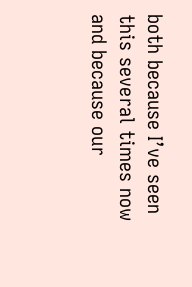both because I’ve seen this several times now and because our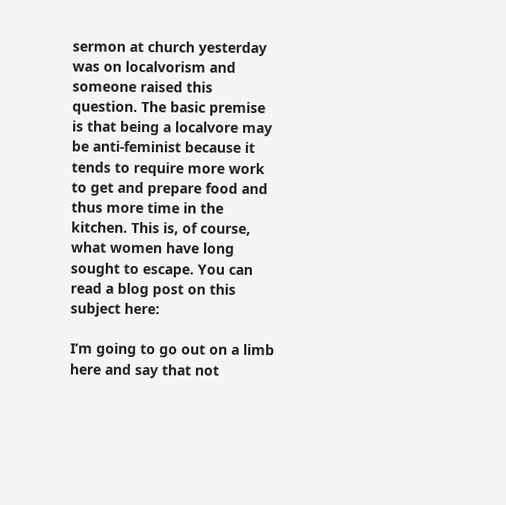sermon at church yesterday was on localvorism and someone raised this question. The basic premise is that being a localvore may be anti-feminist because it tends to require more work to get and prepare food and thus more time in the kitchen. This is, of course, what women have long sought to escape. You can read a blog post on this subject here:

I’m going to go out on a limb here and say that not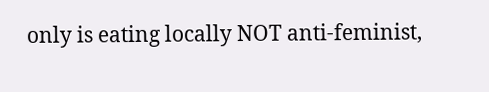only is eating locally NOT anti-feminist,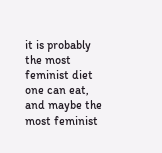it is probably the most feminist diet one can eat, and maybe the most feminist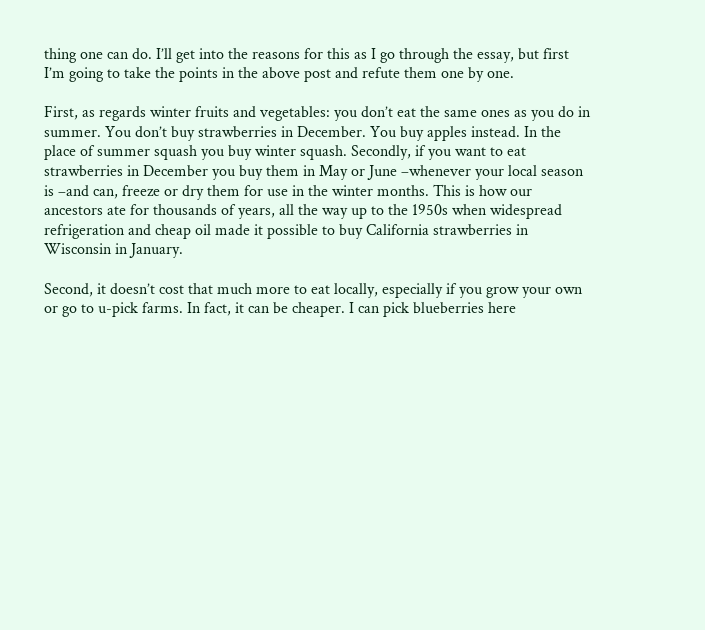thing one can do. I’ll get into the reasons for this as I go through the essay, but first I’m going to take the points in the above post and refute them one by one.

First, as regards winter fruits and vegetables: you don’t eat the same ones as you do in summer. You don’t buy strawberries in December. You buy apples instead. In the place of summer squash you buy winter squash. Secondly, if you want to eat strawberries in December you buy them in May or June –whenever your local season is –and can, freeze or dry them for use in the winter months. This is how our ancestors ate for thousands of years, all the way up to the 1950s when widespread refrigeration and cheap oil made it possible to buy California strawberries in Wisconsin in January.

Second, it doesn’t cost that much more to eat locally, especially if you grow your own or go to u-pick farms. In fact, it can be cheaper. I can pick blueberries here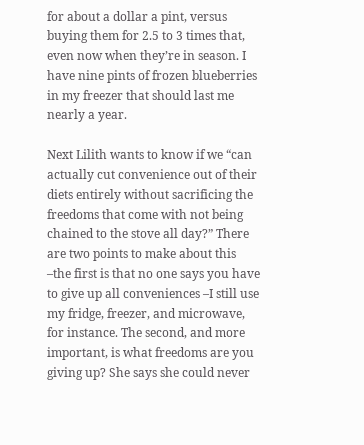for about a dollar a pint, versus buying them for 2.5 to 3 times that, even now when they’re in season. I have nine pints of frozen blueberries in my freezer that should last me nearly a year.

Next Lilith wants to know if we “can actually cut convenience out of their diets entirely without sacrificing the freedoms that come with not being chained to the stove all day?” There are two points to make about this –the first is that no one says you have to give up all conveniences –I still use my fridge, freezer, and microwave, for instance. The second, and more important, is what freedoms are you giving up? She says she could never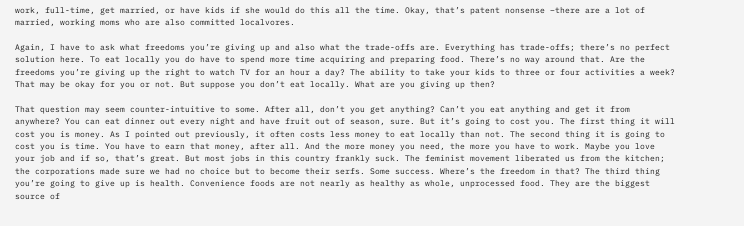work, full-time, get married, or have kids if she would do this all the time. Okay, that’s patent nonsense –there are a lot of married, working moms who are also committed localvores.

Again, I have to ask what freedoms you’re giving up and also what the trade-offs are. Everything has trade-offs; there’s no perfect solution here. To eat locally you do have to spend more time acquiring and preparing food. There’s no way around that. Are the freedoms you’re giving up the right to watch TV for an hour a day? The ability to take your kids to three or four activities a week? That may be okay for you or not. But suppose you don’t eat locally. What are you giving up then?

That question may seem counter-intuitive to some. After all, don’t you get anything? Can’t you eat anything and get it from anywhere? You can eat dinner out every night and have fruit out of season, sure. But it’s going to cost you. The first thing it will cost you is money. As I pointed out previously, it often costs less money to eat locally than not. The second thing it is going to cost you is time. You have to earn that money, after all. And the more money you need, the more you have to work. Maybe you love your job and if so, that’s great. But most jobs in this country frankly suck. The feminist movement liberated us from the kitchen; the corporations made sure we had no choice but to become their serfs. Some success. Where’s the freedom in that? The third thing you’re going to give up is health. Convenience foods are not nearly as healthy as whole, unprocessed food. They are the biggest source of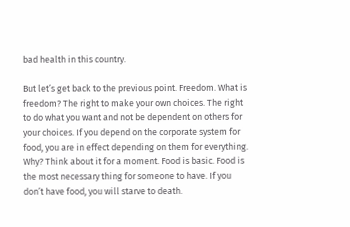bad health in this country.

But let’s get back to the previous point. Freedom. What is freedom? The right to make your own choices. The right to do what you want and not be dependent on others for your choices. If you depend on the corporate system for food, you are in effect depending on them for everything. Why? Think about it for a moment. Food is basic. Food is the most necessary thing for someone to have. If you don’t have food, you will starve to death.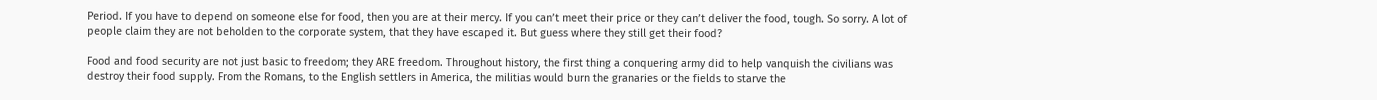Period. If you have to depend on someone else for food, then you are at their mercy. If you can’t meet their price or they can’t deliver the food, tough. So sorry. A lot of people claim they are not beholden to the corporate system, that they have escaped it. But guess where they still get their food?

Food and food security are not just basic to freedom; they ARE freedom. Throughout history, the first thing a conquering army did to help vanquish the civilians was destroy their food supply. From the Romans, to the English settlers in America, the militias would burn the granaries or the fields to starve the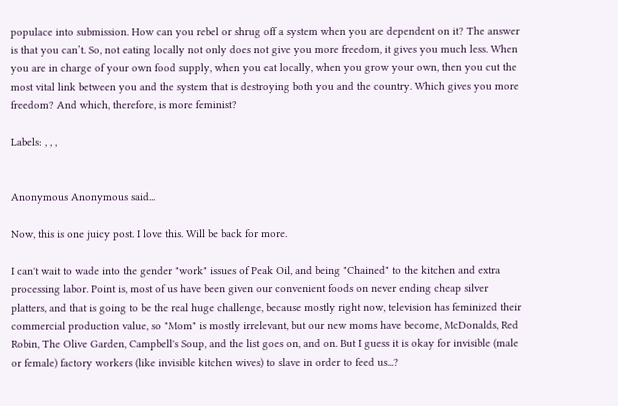populace into submission. How can you rebel or shrug off a system when you are dependent on it? The answer is that you can’t. So, not eating locally not only does not give you more freedom, it gives you much less. When you are in charge of your own food supply, when you eat locally, when you grow your own, then you cut the most vital link between you and the system that is destroying both you and the country. Which gives you more freedom? And which, therefore, is more feminist?

Labels: , , ,


Anonymous Anonymous said...

Now, this is one juicy post. I love this. Will be back for more.

I can't wait to wade into the gender "work" issues of Peak Oil, and being "Chained" to the kitchen and extra processing labor. Point is, most of us have been given our convenient foods on never ending cheap silver platters, and that is going to be the real huge challenge, because mostly right now, television has feminized their commercial production value, so "Mom" is mostly irrelevant, but our new moms have become, McDonalds, Red Robin, The Olive Garden, Campbell's Soup, and the list goes on, and on. But I guess it is okay for invisible (male or female) factory workers (like invisible kitchen wives) to slave in order to feed us...?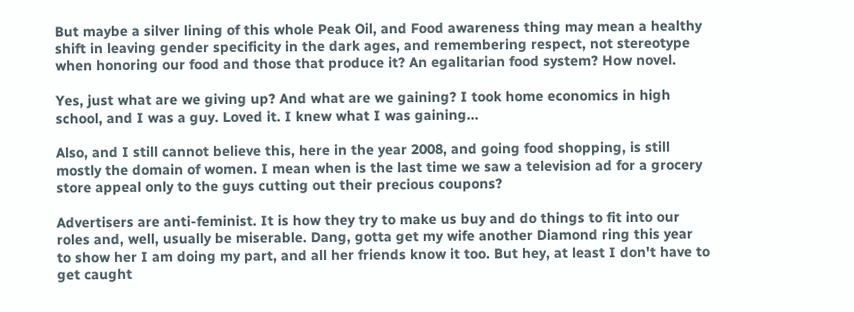But maybe a silver lining of this whole Peak Oil, and Food awareness thing may mean a healthy shift in leaving gender specificity in the dark ages, and remembering respect, not stereotype when honoring our food and those that produce it? An egalitarian food system? How novel.

Yes, just what are we giving up? And what are we gaining? I took home economics in high school, and I was a guy. Loved it. I knew what I was gaining...

Also, and I still cannot believe this, here in the year 2008, and going food shopping, is still mostly the domain of women. I mean when is the last time we saw a television ad for a grocery store appeal only to the guys cutting out their precious coupons?

Advertisers are anti-feminist. It is how they try to make us buy and do things to fit into our roles and, well, usually be miserable. Dang, gotta get my wife another Diamond ring this year to show her I am doing my part, and all her friends know it too. But hey, at least I don't have to get caught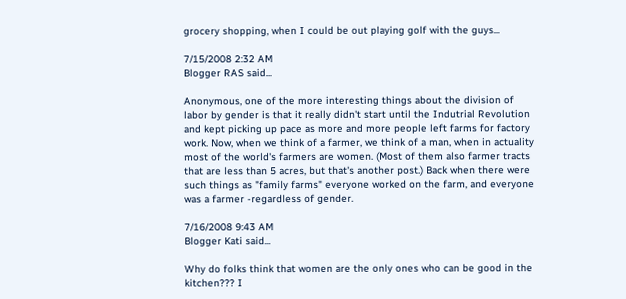grocery shopping, when I could be out playing golf with the guys...

7/15/2008 2:32 AM
Blogger RAS said...

Anonymous, one of the more interesting things about the division of labor by gender is that it really didn't start until the Indutrial Revolution and kept picking up pace as more and more people left farms for factory work. Now, when we think of a farmer, we think of a man, when in actuality most of the world's farmers are women. (Most of them also farmer tracts that are less than 5 acres, but that's another post.) Back when there were such things as "family farms" everyone worked on the farm, and everyone was a farmer -regardless of gender.

7/16/2008 9:43 AM
Blogger Kati said...

Why do folks think that women are the only ones who can be good in the kitchen??? I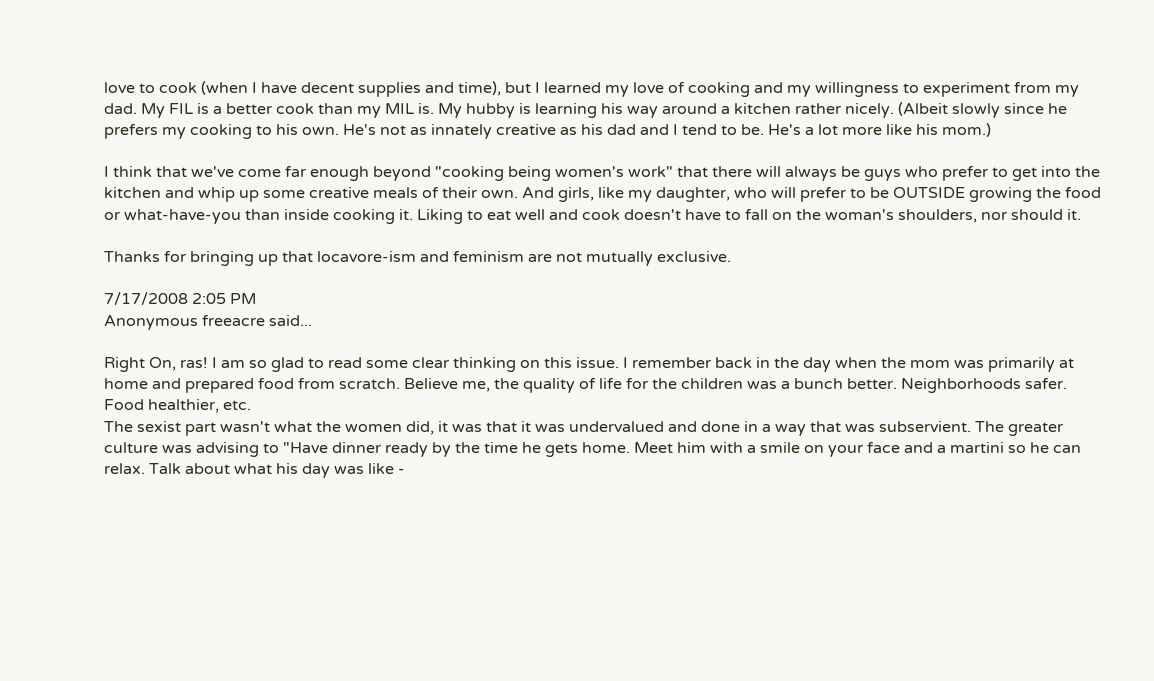love to cook (when I have decent supplies and time), but I learned my love of cooking and my willingness to experiment from my dad. My FIL is a better cook than my MIL is. My hubby is learning his way around a kitchen rather nicely. (Albeit slowly since he prefers my cooking to his own. He's not as innately creative as his dad and I tend to be. He's a lot more like his mom.)

I think that we've come far enough beyond "cooking being women's work" that there will always be guys who prefer to get into the kitchen and whip up some creative meals of their own. And girls, like my daughter, who will prefer to be OUTSIDE growing the food or what-have-you than inside cooking it. Liking to eat well and cook doesn't have to fall on the woman's shoulders, nor should it.

Thanks for bringing up that locavore-ism and feminism are not mutually exclusive.

7/17/2008 2:05 PM
Anonymous freeacre said...

Right On, ras! I am so glad to read some clear thinking on this issue. I remember back in the day when the mom was primarily at home and prepared food from scratch. Believe me, the quality of life for the children was a bunch better. Neighborhoods safer. Food healthier, etc.
The sexist part wasn't what the women did, it was that it was undervalued and done in a way that was subservient. The greater culture was advising to "Have dinner ready by the time he gets home. Meet him with a smile on your face and a martini so he can relax. Talk about what his day was like -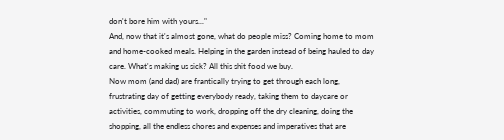don't bore him with yours..."
And, now that it's almost gone, what do people miss? Coming home to mom and home-cooked meals. Helping in the garden instead of being hauled to day care. What's making us sick? All this shit food we buy.
Now mom (and dad) are frantically trying to get through each long, frustrating day of getting everybody ready, taking them to daycare or activities, commuting to work, dropping off the dry cleaning, doing the shopping, all the endless chores and expenses and imperatives that are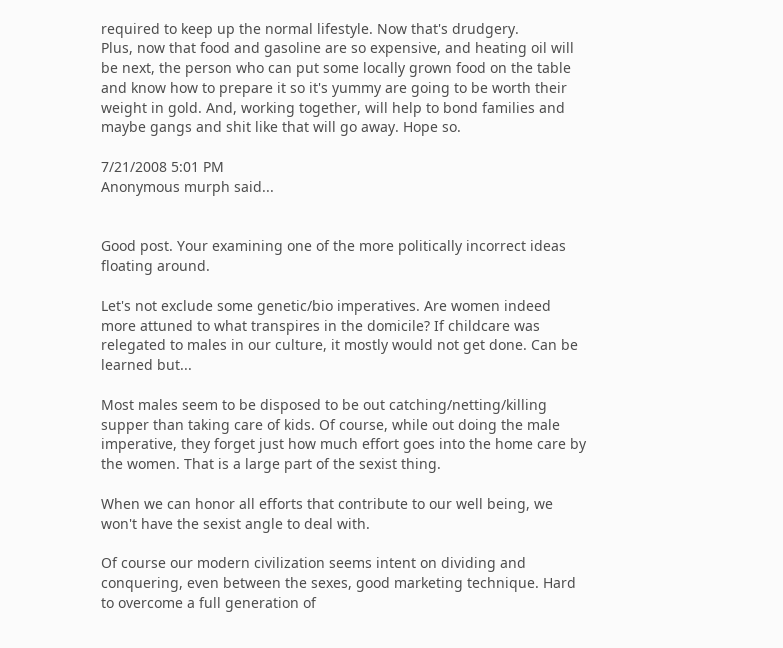required to keep up the normal lifestyle. Now that's drudgery.
Plus, now that food and gasoline are so expensive, and heating oil will be next, the person who can put some locally grown food on the table and know how to prepare it so it's yummy are going to be worth their weight in gold. And, working together, will help to bond families and maybe gangs and shit like that will go away. Hope so.

7/21/2008 5:01 PM
Anonymous murph said...


Good post. Your examining one of the more politically incorrect ideas floating around.

Let's not exclude some genetic/bio imperatives. Are women indeed more attuned to what transpires in the domicile? If childcare was relegated to males in our culture, it mostly would not get done. Can be learned but...

Most males seem to be disposed to be out catching/netting/killing supper than taking care of kids. Of course, while out doing the male imperative, they forget just how much effort goes into the home care by the women. That is a large part of the sexist thing.

When we can honor all efforts that contribute to our well being, we won't have the sexist angle to deal with.

Of course our modern civilization seems intent on dividing and conquering, even between the sexes, good marketing technique. Hard to overcome a full generation of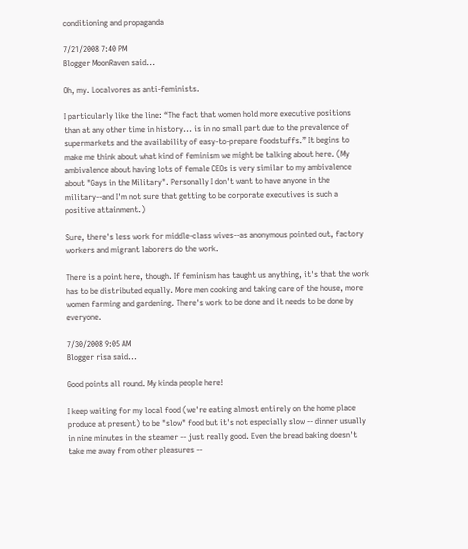conditioning and propaganda

7/21/2008 7:40 PM
Blogger MoonRaven said...

Oh, my. Localvores as anti-feminists.

I particularly like the line: “The fact that women hold more executive positions than at any other time in history... is in no small part due to the prevalence of supermarkets and the availability of easy-to-prepare foodstuffs.” It begins to make me think about what kind of feminism we might be talking about here. (My ambivalence about having lots of female CEOs is very similar to my ambivalence about "Gays in the Military". Personally I don't want to have anyone in the military--and I'm not sure that getting to be corporate executives is such a positive attainment.)

Sure, there's less work for middle-class wives--as anonymous pointed out, factory workers and migrant laborers do the work.

There is a point here, though. If feminism has taught us anything, it's that the work has to be distributed equally. More men cooking and taking care of the house, more women farming and gardening. There's work to be done and it needs to be done by everyone.

7/30/2008 9:05 AM
Blogger risa said...

Good points all round. My kinda people here!

I keep waiting for my local food (we're eating almost entirely on the home place produce at present) to be "slow" food but it's not especially slow -- dinner usually in nine minutes in the steamer -- just really good. Even the bread baking doesn't take me away from other pleasures --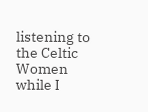listening to the Celtic Women while I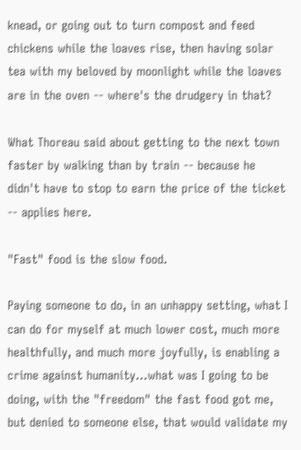knead, or going out to turn compost and feed chickens while the loaves rise, then having solar tea with my beloved by moonlight while the loaves are in the oven -- where's the drudgery in that?

What Thoreau said about getting to the next town faster by walking than by train -- because he didn't have to stop to earn the price of the ticket -- applies here.

"Fast" food is the slow food.

Paying someone to do, in an unhappy setting, what I can do for myself at much lower cost, much more healthfully, and much more joyfully, is enabling a crime against humanity...what was I going to be doing, with the "freedom" the fast food got me, but denied to someone else, that would validate my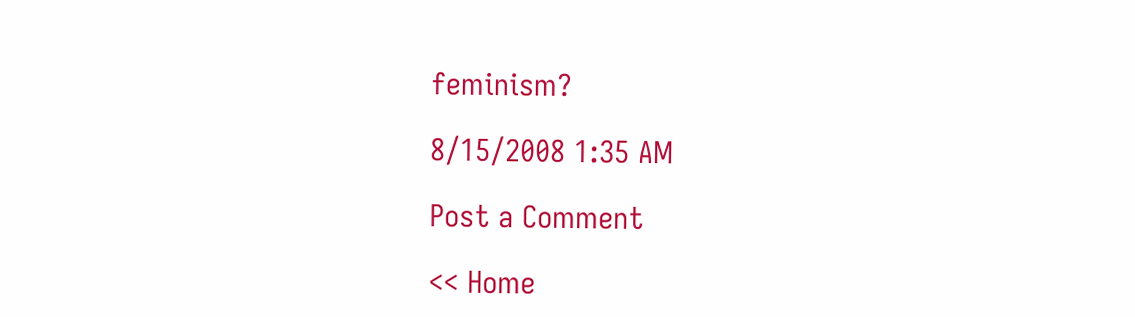feminism?

8/15/2008 1:35 AM

Post a Comment

<< Home